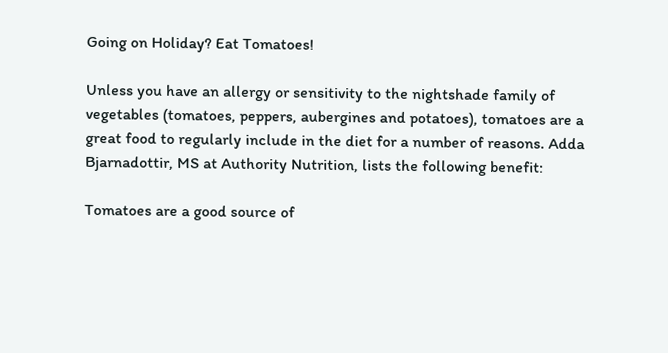Going on Holiday? Eat Tomatoes!

Unless you have an allergy or sensitivity to the nightshade family of vegetables (tomatoes, peppers, aubergines and potatoes), tomatoes are a great food to regularly include in the diet for a number of reasons. Adda Bjarnadottir, MS at Authority Nutrition, lists the following benefit:

Tomatoes are a good source of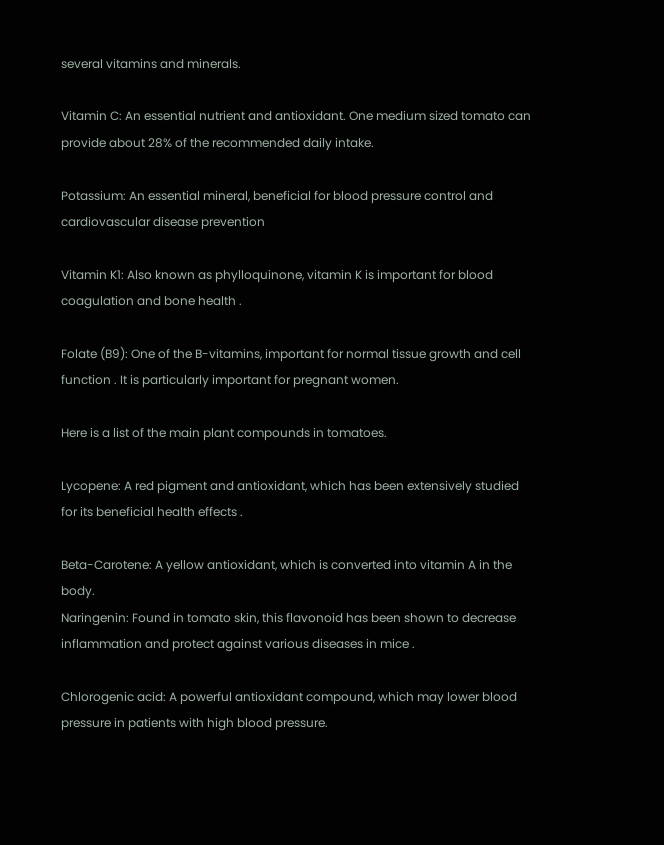several vitamins and minerals.

Vitamin C: An essential nutrient and antioxidant. One medium sized tomato can provide about 28% of the recommended daily intake.

Potassium: An essential mineral, beneficial for blood pressure control and cardiovascular disease prevention

Vitamin K1: Also known as phylloquinone, vitamin K is important for blood coagulation and bone health .

Folate (B9): One of the B-vitamins, important for normal tissue growth and cell function . It is particularly important for pregnant women.

Here is a list of the main plant compounds in tomatoes.

Lycopene: A red pigment and antioxidant, which has been extensively studied for its beneficial health effects .

Beta-Carotene: A yellow antioxidant, which is converted into vitamin A in the body.
Naringenin: Found in tomato skin, this flavonoid has been shown to decrease inflammation and protect against various diseases in mice .

Chlorogenic acid: A powerful antioxidant compound, which may lower blood pressure in patients with high blood pressure.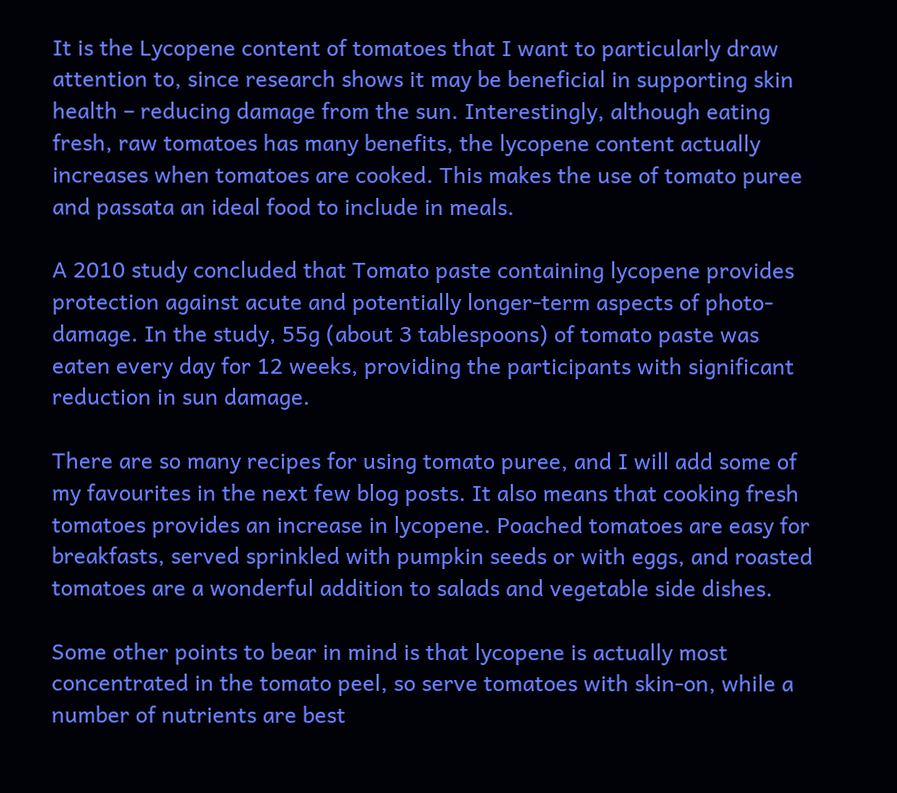It is the Lycopene content of tomatoes that I want to particularly draw attention to, since research shows it may be beneficial in supporting skin health – reducing damage from the sun. Interestingly, although eating fresh, raw tomatoes has many benefits, the lycopene content actually increases when tomatoes are cooked. This makes the use of tomato puree and passata an ideal food to include in meals.

A 2010 study concluded that Tomato paste containing lycopene provides protection against acute and potentially longer-term aspects of photo-damage. In the study, 55g (about 3 tablespoons) of tomato paste was eaten every day for 12 weeks, providing the participants with significant reduction in sun damage.

There are so many recipes for using tomato puree, and I will add some of my favourites in the next few blog posts. It also means that cooking fresh tomatoes provides an increase in lycopene. Poached tomatoes are easy for breakfasts, served sprinkled with pumpkin seeds or with eggs, and roasted tomatoes are a wonderful addition to salads and vegetable side dishes.

Some other points to bear in mind is that lycopene is actually most concentrated in the tomato peel, so serve tomatoes with skin-on, while a number of nutrients are best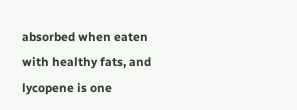absorbed when eaten with healthy fats, and lycopene is one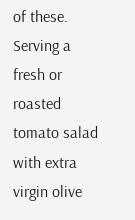of these. Serving a fresh or roasted tomato salad with extra virgin olive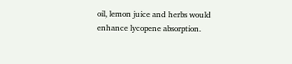oil, lemon juice and herbs would enhance lycopene absorption.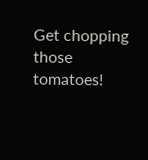Get chopping those tomatoes!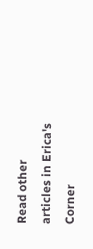Read other articles in Erica's Corner